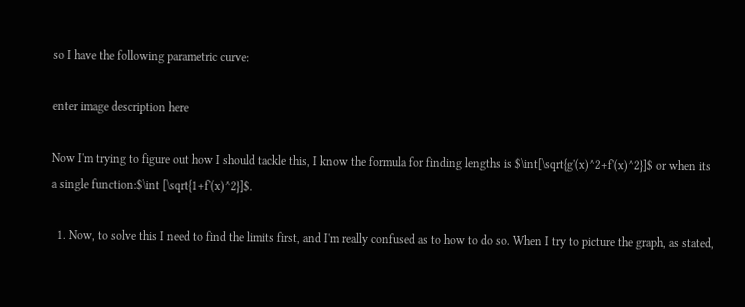so I have the following parametric curve:

enter image description here

Now I'm trying to figure out how I should tackle this, I know the formula for finding lengths is $\int[\sqrt{g'(x)^2+f'(x)^2}]$ or when its a single function:$\int [\sqrt{1+f'(x)^2}]$.

  1. Now, to solve this I need to find the limits first, and I'm really confused as to how to do so. When I try to picture the graph, as stated,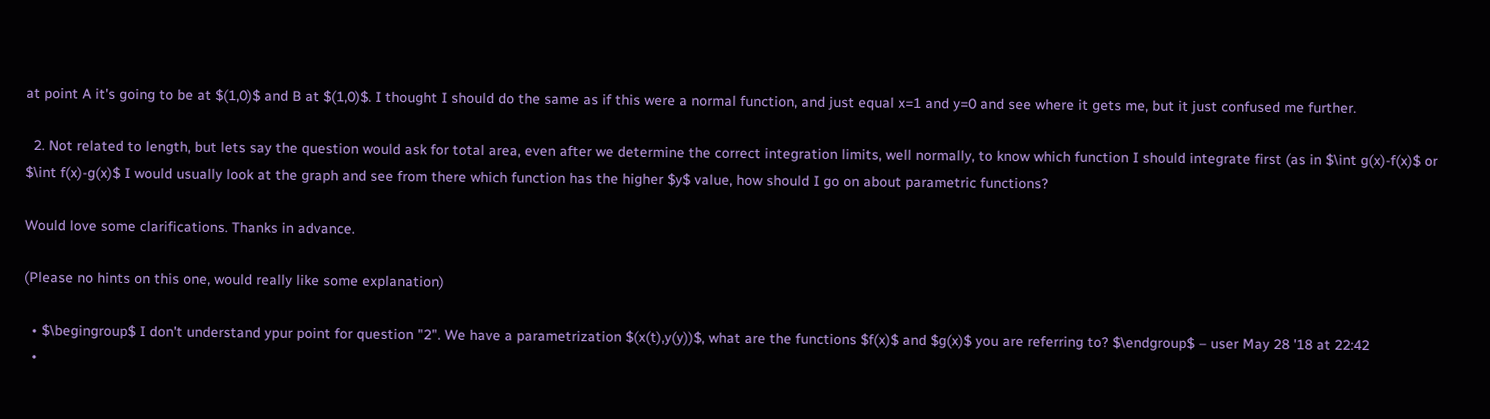at point A it's going to be at $(1,0)$ and B at $(1,0)$. I thought I should do the same as if this were a normal function, and just equal x=1 and y=0 and see where it gets me, but it just confused me further.

  2. Not related to length, but lets say the question would ask for total area, even after we determine the correct integration limits, well normally, to know which function I should integrate first (as in $\int g(x)-f(x)$ or $\int f(x)-g(x)$ I would usually look at the graph and see from there which function has the higher $y$ value, how should I go on about parametric functions?

Would love some clarifications. Thanks in advance.

(Please no hints on this one, would really like some explanation)

  • $\begingroup$ I don't understand ypur point for question "2". We have a parametrization $(x(t),y(y))$, what are the functions $f(x)$ and $g(x)$ you are referring to? $\endgroup$ – user May 28 '18 at 22:42
  •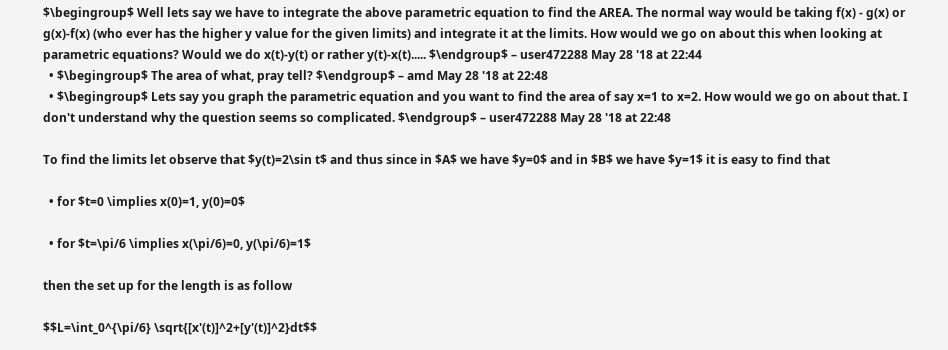$\begingroup$ Well lets say we have to integrate the above parametric equation to find the AREA. The normal way would be taking f(x) - g(x) or g(x)-f(x) (who ever has the higher y value for the given limits) and integrate it at the limits. How would we go on about this when looking at parametric equations? Would we do x(t)-y(t) or rather y(t)-x(t)..... $\endgroup$ – user472288 May 28 '18 at 22:44
  • $\begingroup$ The area of what, pray tell? $\endgroup$ – amd May 28 '18 at 22:48
  • $\begingroup$ Lets say you graph the parametric equation and you want to find the area of say x=1 to x=2. How would we go on about that. I don't understand why the question seems so complicated. $\endgroup$ – user472288 May 28 '18 at 22:48

To find the limits let observe that $y(t)=2\sin t$ and thus since in $A$ we have $y=0$ and in $B$ we have $y=1$ it is easy to find that

  • for $t=0 \implies x(0)=1, y(0)=0$

  • for $t=\pi/6 \implies x(\pi/6)=0, y(\pi/6)=1$

then the set up for the length is as follow

$$L=\int_0^{\pi/6} \sqrt{[x'(t)]^2+[y'(t)]^2}dt$$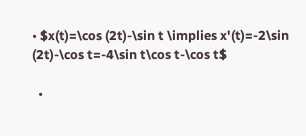• $x(t)=\cos (2t)-\sin t \implies x'(t)=-2\sin (2t)-\cos t=-4\sin t\cos t-\cos t$

  •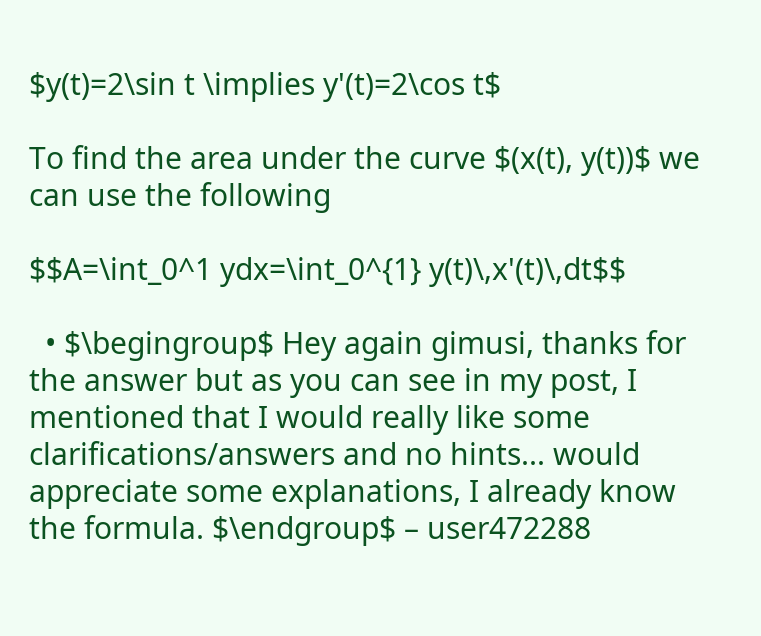$y(t)=2\sin t \implies y'(t)=2\cos t$

To find the area under the curve $(x(t), y(t))$ we can use the following

$$A=\int_0^1 ydx=\int_0^{1} y(t)\,x'(t)\,dt$$

  • $\begingroup$ Hey again gimusi, thanks for the answer but as you can see in my post, I mentioned that I would really like some clarifications/answers and no hints... would appreciate some explanations, I already know the formula. $\endgroup$ – user472288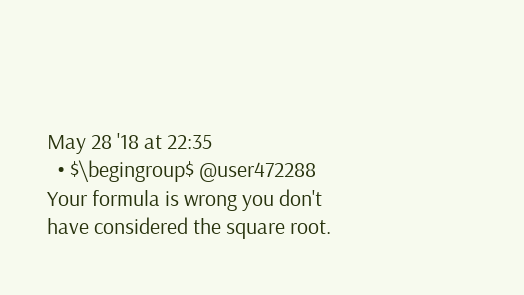May 28 '18 at 22:35
  • $\begingroup$ @user472288 Your formula is wrong you don't have considered the square root.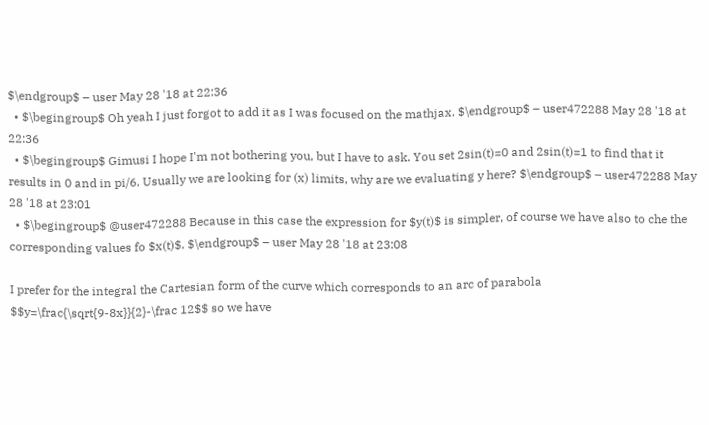$\endgroup$ – user May 28 '18 at 22:36
  • $\begingroup$ Oh yeah I just forgot to add it as I was focused on the mathjax. $\endgroup$ – user472288 May 28 '18 at 22:36
  • $\begingroup$ Gimusi I hope I'm not bothering you, but I have to ask. You set 2sin(t)=0 and 2sin(t)=1 to find that it results in 0 and in pi/6. Usually we are looking for (x) limits, why are we evaluating y here? $\endgroup$ – user472288 May 28 '18 at 23:01
  • $\begingroup$ @user472288 Because in this case the expression for $y(t)$ is simpler, of course we have also to che the corresponding values fo $x(t)$. $\endgroup$ – user May 28 '18 at 23:08

I prefer for the integral the Cartesian form of the curve which corresponds to an arc of parabola $$y=\frac{\sqrt{9-8x}}{2}-\frac 12$$ so we have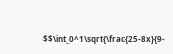$$\int_0^1\sqrt{\frac{25-8x}{9-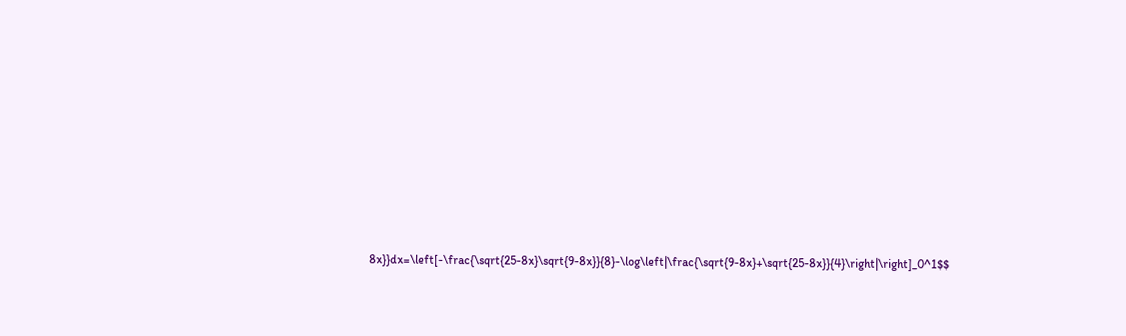8x}}dx=\left[-\frac{\sqrt{25-8x}\sqrt{9-8x}}{8}-\log\left|\frac{\sqrt{9-8x}+\sqrt{25-8x}}{4}\right|\right]_0^1$$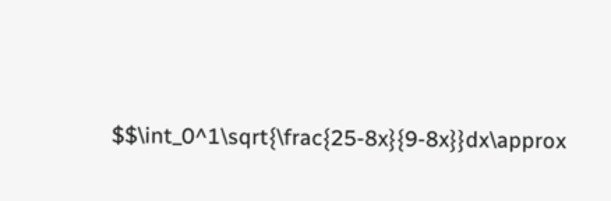$$\int_0^1\sqrt{\frac{25-8x}{9-8x}}dx\approx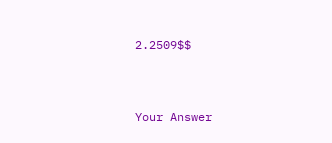2.2509$$


Your Answer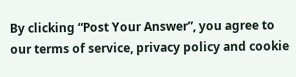By clicking “Post Your Answer”, you agree to our terms of service, privacy policy and cookie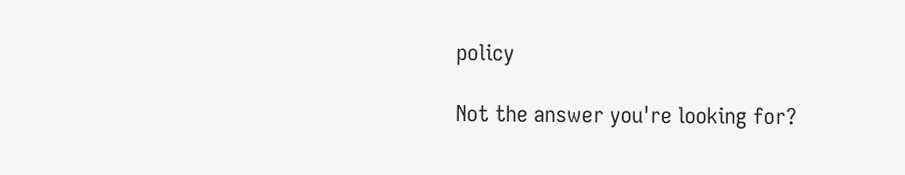policy

Not the answer you're looking for?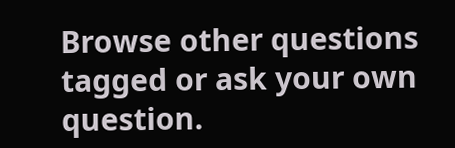Browse other questions tagged or ask your own question.